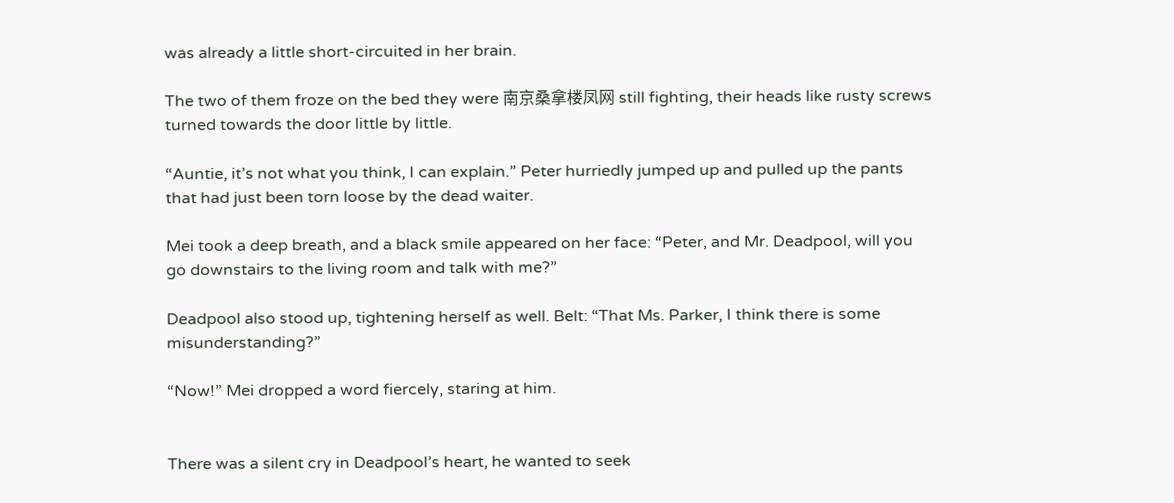was already a little short-circuited in her brain.

The two of them froze on the bed they were 南京桑拿楼凤网 still fighting, their heads like rusty screws turned towards the door little by little.

“Auntie, it’s not what you think, I can explain.” Peter hurriedly jumped up and pulled up the pants that had just been torn loose by the dead waiter.

Mei took a deep breath, and a black smile appeared on her face: “Peter, and Mr. Deadpool, will you go downstairs to the living room and talk with me?”

Deadpool also stood up, tightening herself as well. Belt: “That Ms. Parker, I think there is some misunderstanding?”

“Now!” Mei dropped a word fiercely, staring at him.


There was a silent cry in Deadpool’s heart, he wanted to seek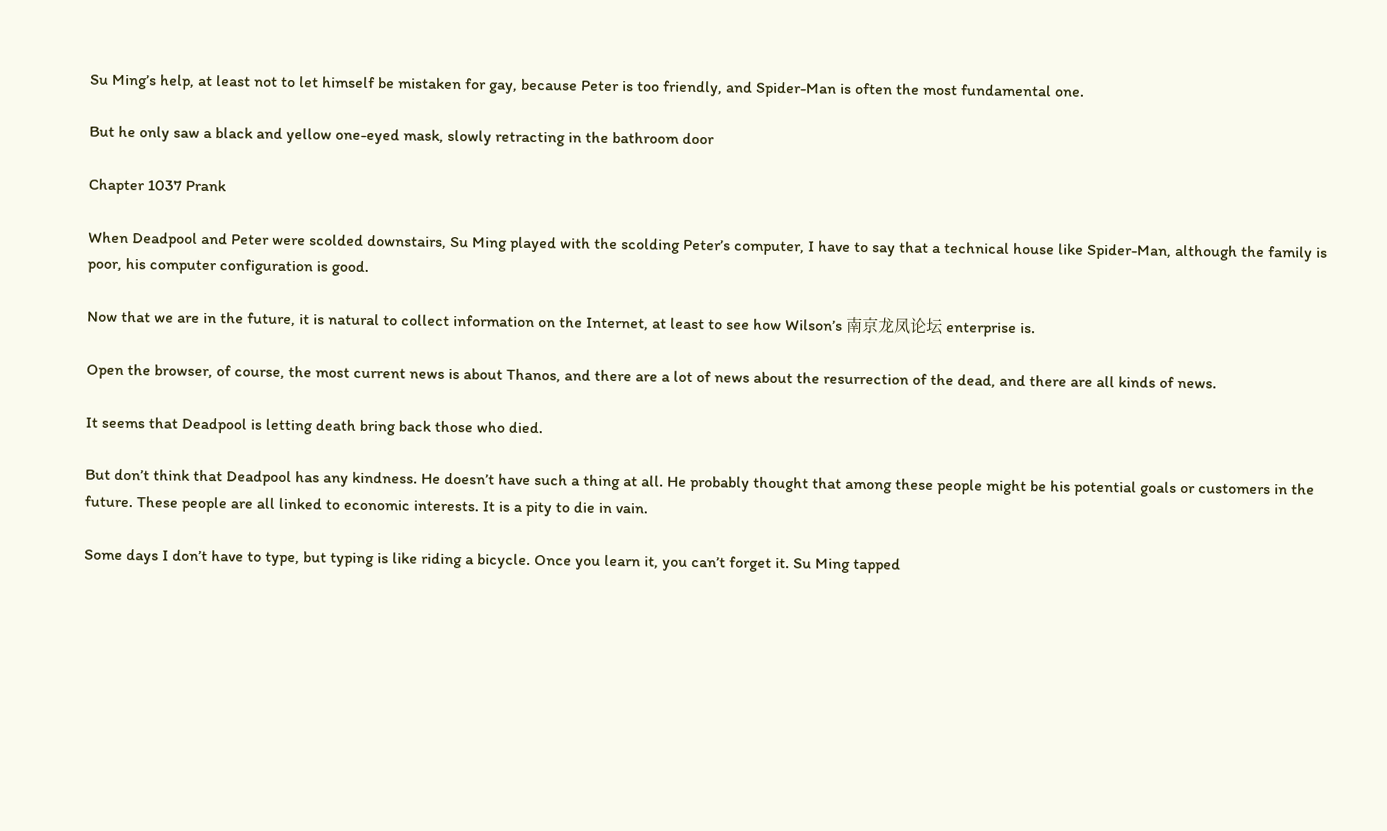Su Ming’s help, at least not to let himself be mistaken for gay, because Peter is too friendly, and Spider-Man is often the most fundamental one.

But he only saw a black and yellow one-eyed mask, slowly retracting in the bathroom door

Chapter 1037 Prank

When Deadpool and Peter were scolded downstairs, Su Ming played with the scolding Peter’s computer, I have to say that a technical house like Spider-Man, although the family is poor, his computer configuration is good.

Now that we are in the future, it is natural to collect information on the Internet, at least to see how Wilson’s 南京龙凤论坛 enterprise is.

Open the browser, of course, the most current news is about Thanos, and there are a lot of news about the resurrection of the dead, and there are all kinds of news.

It seems that Deadpool is letting death bring back those who died.

But don’t think that Deadpool has any kindness. He doesn’t have such a thing at all. He probably thought that among these people might be his potential goals or customers in the future. These people are all linked to economic interests. It is a pity to die in vain.

Some days I don’t have to type, but typing is like riding a bicycle. Once you learn it, you can’t forget it. Su Ming tapped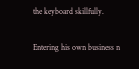the keyboard skillfully.

Entering his own business n